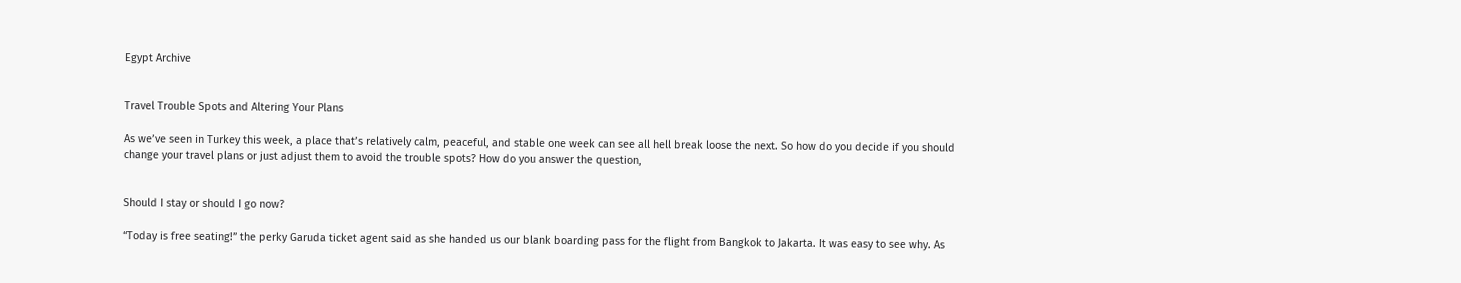Egypt Archive


Travel Trouble Spots and Altering Your Plans

As we’ve seen in Turkey this week, a place that’s relatively calm, peaceful, and stable one week can see all hell break loose the next. So how do you decide if you should change your travel plans or just adjust them to avoid the trouble spots? How do you answer the question,


Should I stay or should I go now?

“Today is free seating!” the perky Garuda ticket agent said as she handed us our blank boarding pass for the flight from Bangkok to Jakarta. It was easy to see why. As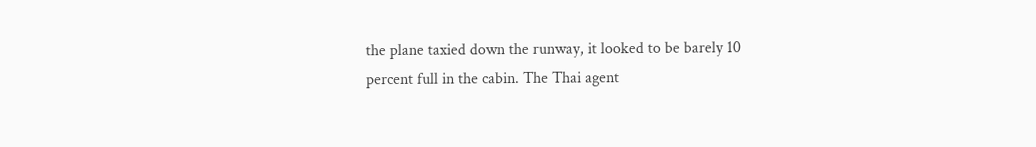the plane taxied down the runway, it looked to be barely 10 percent full in the cabin. The Thai agent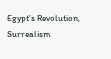Egypt’s Revolution, Surrealism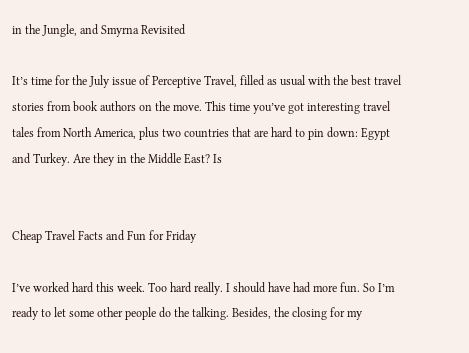in the Jungle, and Smyrna Revisited

It’s time for the July issue of Perceptive Travel, filled as usual with the best travel stories from book authors on the move. This time you’ve got interesting travel tales from North America, plus two countries that are hard to pin down: Egypt and Turkey. Are they in the Middle East? Is


Cheap Travel Facts and Fun for Friday

I’ve worked hard this week. Too hard really. I should have had more fun. So I’m ready to let some other people do the talking. Besides, the closing for my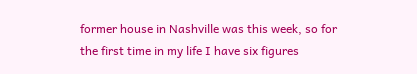former house in Nashville was this week, so for the first time in my life I have six figures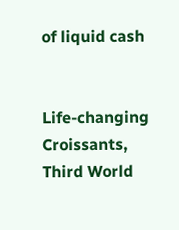of liquid cash


Life-changing Croissants, Third World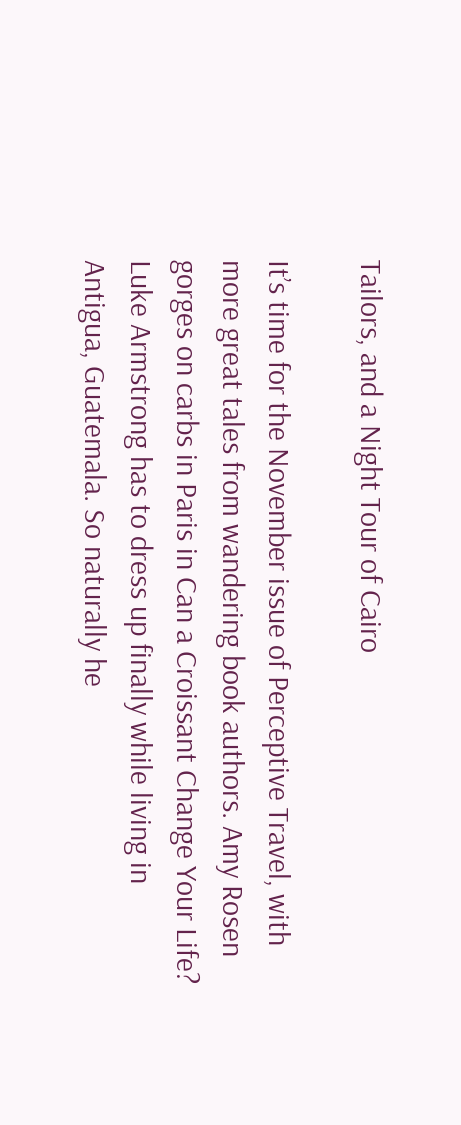Tailors, and a Night Tour of Cairo

It’s time for the November issue of Perceptive Travel, with more great tales from wandering book authors. Amy Rosen gorges on carbs in Paris in Can a Croissant Change Your Life? Luke Armstrong has to dress up finally while living in Antigua, Guatemala. So naturally he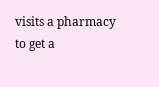visits a pharmacy to get a